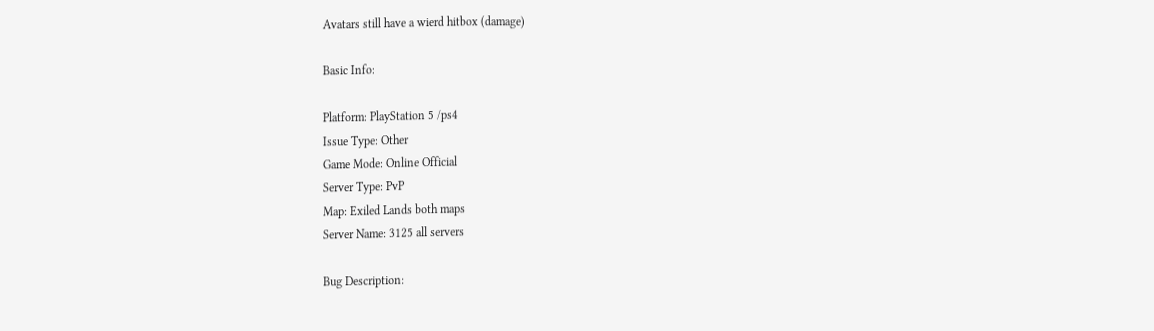Avatars still have a wierd hitbox (damage)

Basic Info:

Platform: PlayStation 5 /ps4
Issue Type: Other
Game Mode: Online Official
Server Type: PvP
Map: Exiled Lands both maps
Server Name: 3125 all servers

Bug Description: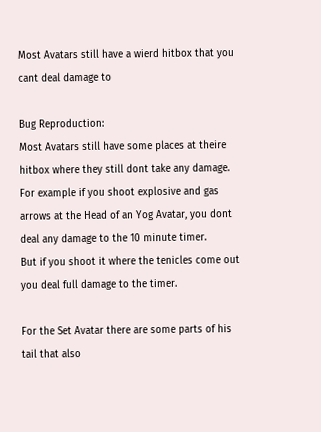Most Avatars still have a wierd hitbox that you cant deal damage to

Bug Reproduction:
Most Avatars still have some places at theire hitbox where they still dont take any damage.
For example if you shoot explosive and gas arrows at the Head of an Yog Avatar, you dont deal any damage to the 10 minute timer.
But if you shoot it where the tenicles come out you deal full damage to the timer.

For the Set Avatar there are some parts of his tail that also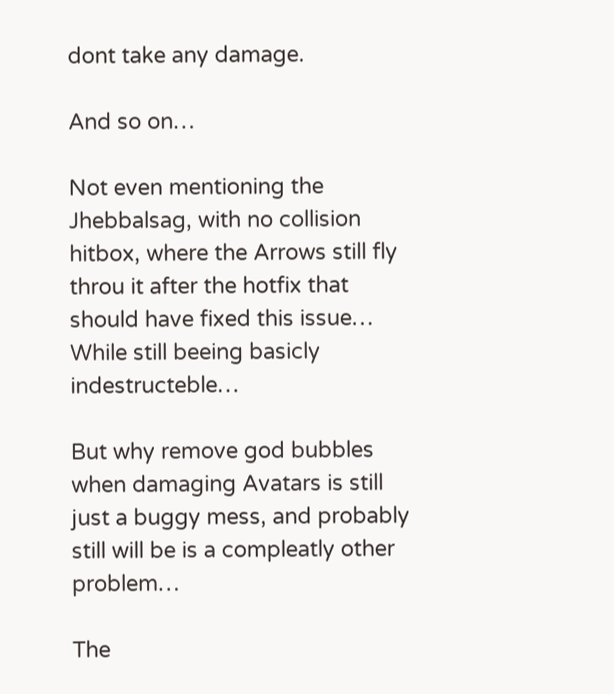dont take any damage.

And so on…

Not even mentioning the Jhebbalsag, with no collision hitbox, where the Arrows still fly throu it after the hotfix that should have fixed this issue…
While still beeing basicly indestructeble…

But why remove god bubbles when damaging Avatars is still just a buggy mess, and probably still will be is a compleatly other problem…

The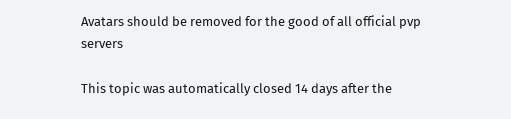Avatars should be removed for the good of all official pvp servers

This topic was automatically closed 14 days after the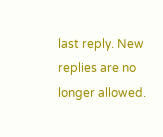last reply. New replies are no longer allowed.